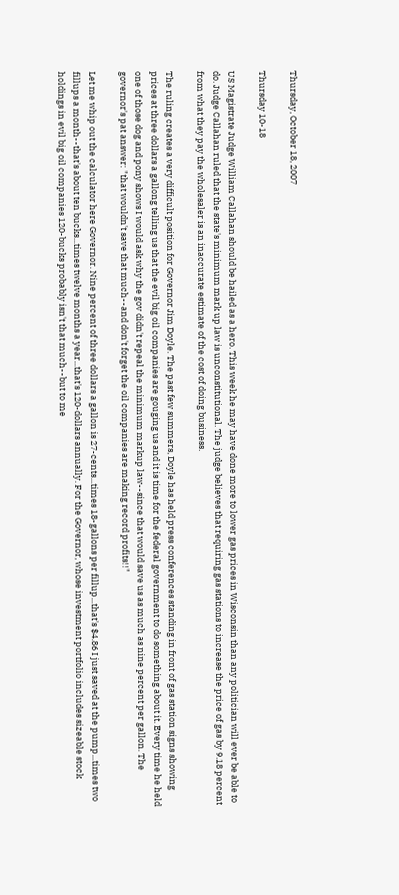Thursday, October 18, 2007

Thursday 10-18

US Magistrate Judge William Callahan should be hailed as a hero. This week he may have done more to lower gas prices in Wisconsin than any politician will ever be able to do. Judge Callahan ruled that the state's minimum mark up law is unconstitutional. The judge believes that requiring gas stations to increase the price of gas by 9.18 percent from what they pay the wholesaler is an inaccurate estimate of the cost of doing business.

The ruling creates a very difficult position for Governor Jim Doyle. The past few summers, Doyle has held press conferences standing in front of gas station signs showing prices at three dollars a gallong telling us that the evil big oil companies are gouging us and it is time for the federal government to do something about it. Every time he held one of those dog and pony shows I would ask why the gov didn't repeal the minimum markup law--since that would save us as much as nine percent per gallon. The governor's pat answer: "that wouldn't save that much--and don't forget the oil companies are making record profits!!"

Let me whip out the calculator here Governor. Nine percent of three dollars a gallon is 27-cents...times 18-gallons per fillup...that's $4.86 I just saved at the pump...times two fillups a month--that's about ten bucks...times twelve months a year...that's 120-dollars annually. For the Governor, whose investment portfolio includes sizeable stock holdings in evil big oil companies 120-bucks probably isn't that much--but to me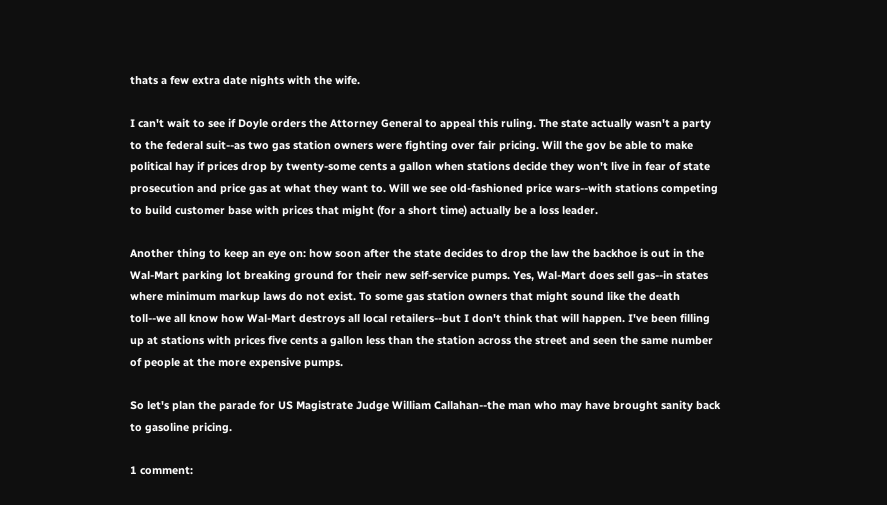thats a few extra date nights with the wife.

I can't wait to see if Doyle orders the Attorney General to appeal this ruling. The state actually wasn't a party to the federal suit--as two gas station owners were fighting over fair pricing. Will the gov be able to make political hay if prices drop by twenty-some cents a gallon when stations decide they won't live in fear of state prosecution and price gas at what they want to. Will we see old-fashioned price wars--with stations competing to build customer base with prices that might (for a short time) actually be a loss leader.

Another thing to keep an eye on: how soon after the state decides to drop the law the backhoe is out in the Wal-Mart parking lot breaking ground for their new self-service pumps. Yes, Wal-Mart does sell gas--in states where minimum markup laws do not exist. To some gas station owners that might sound like the death toll--we all know how Wal-Mart destroys all local retailers--but I don't think that will happen. I've been filling up at stations with prices five cents a gallon less than the station across the street and seen the same number of people at the more expensive pumps.

So let's plan the parade for US Magistrate Judge William Callahan--the man who may have brought sanity back to gasoline pricing.

1 comment: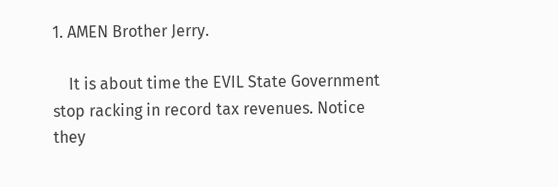1. AMEN Brother Jerry.

    It is about time the EVIL State Government stop racking in record tax revenues. Notice they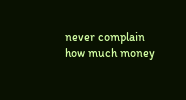never complain how much money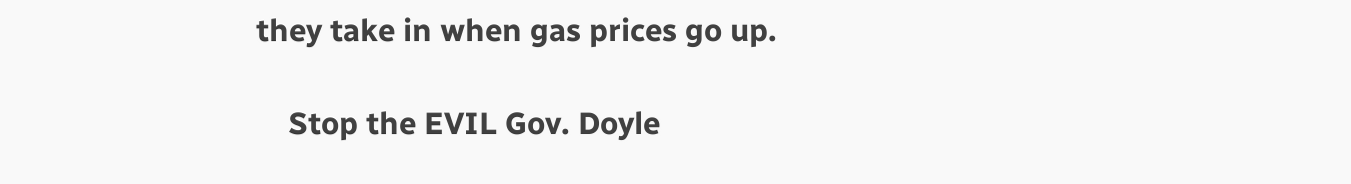they take in when gas prices go up.

    Stop the EVIL Gov. Doyle